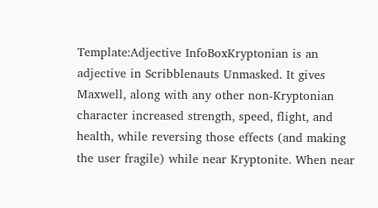Template:Adjective InfoBoxKryptonian is an adjective in Scribblenauts Unmasked. It gives Maxwell, along with any other non-Kryptonian character increased strength, speed, flight, and health, while reversing those effects (and making the user fragile) while near Kryptonite. When near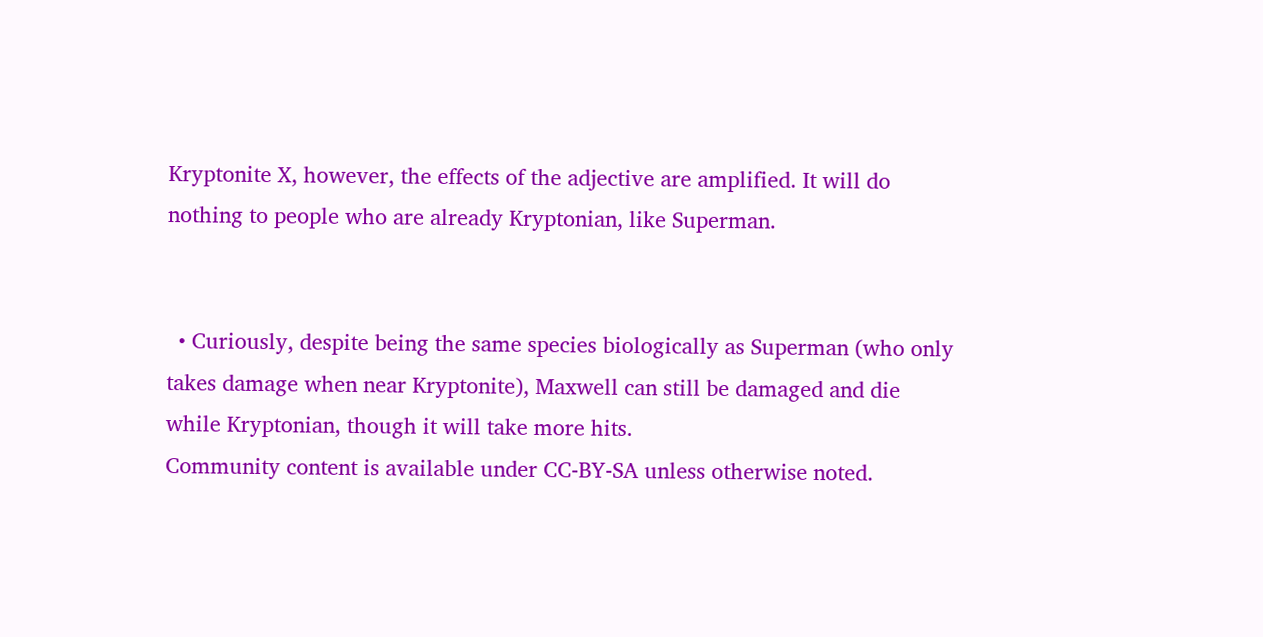Kryptonite X, however, the effects of the adjective are amplified. It will do nothing to people who are already Kryptonian, like Superman.


  • Curiously, despite being the same species biologically as Superman (who only takes damage when near Kryptonite), Maxwell can still be damaged and die while Kryptonian, though it will take more hits.
Community content is available under CC-BY-SA unless otherwise noted.